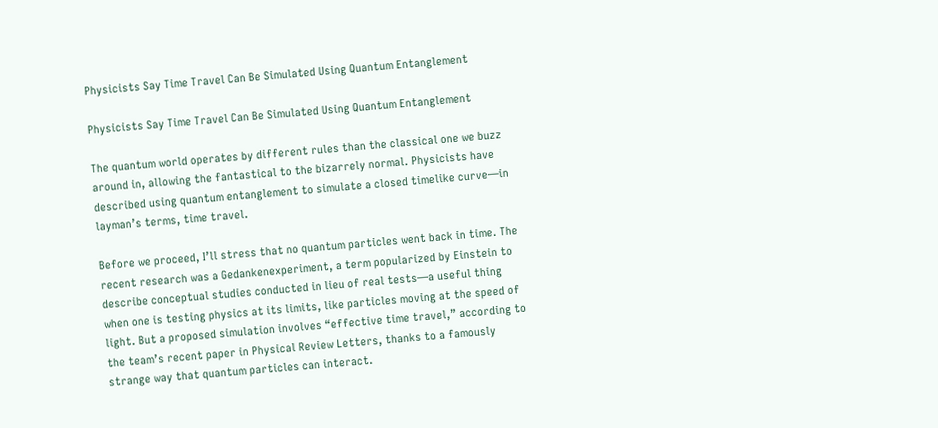Physicists Say Time Travel Can Be Simulated Using Quantum Entanglement

Physicists Say Time Travel Can Be Simulated Using Quantum Entanglement

The quantum world operates by different rules than the classical one we buzz around in, allowing the fantastical to the bizarrely normal. Physicists have described using quantum entanglement to simulate a closed timelike curve—in layman’s terms, time travel.

Before we proceed, I’ll stress that no quantum particles went back in time. The recent research was a Gedankenexperiment, a term popularized by Einstein to describe conceptual studies conducted in lieu of real tests—a useful thing when one is testing physics at its limits, like particles moving at the speed of light. But a proposed simulation involves “effective time travel,” according to the team’s recent paper in Physical Review Letters, thanks to a famously strange way that quantum particles can interact.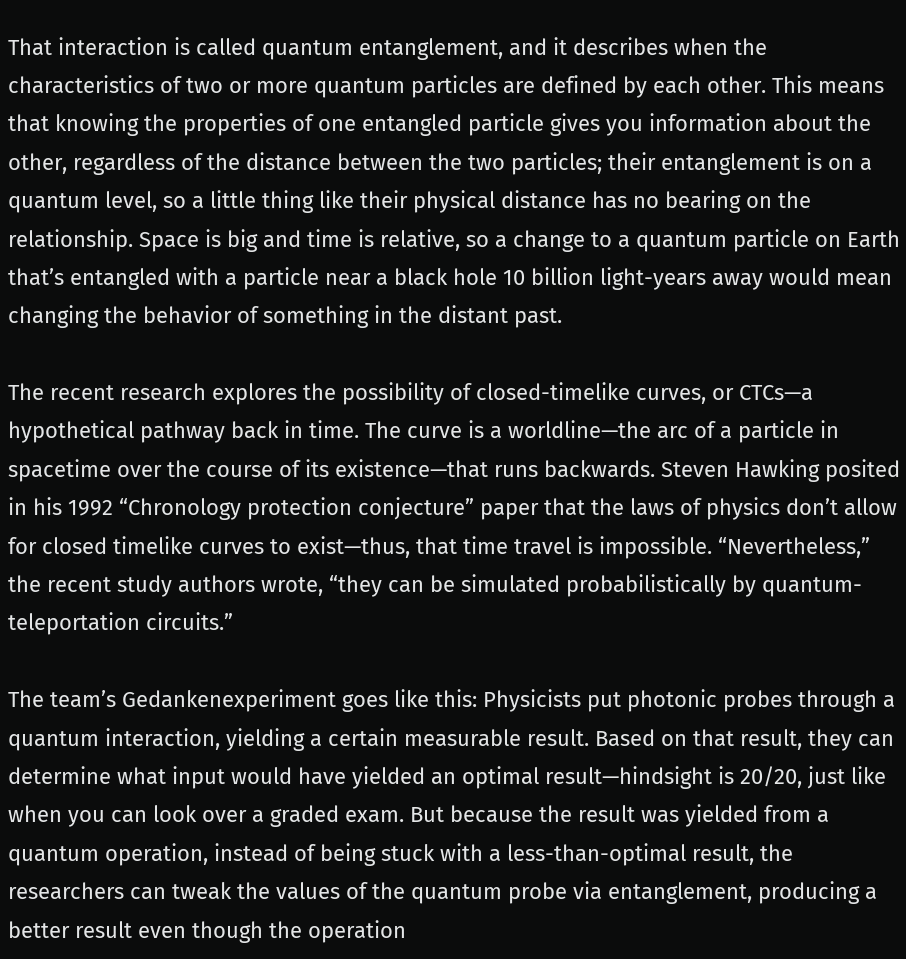That interaction is called quantum entanglement, and it describes when the characteristics of two or more quantum particles are defined by each other. This means that knowing the properties of one entangled particle gives you information about the other, regardless of the distance between the two particles; their entanglement is on a quantum level, so a little thing like their physical distance has no bearing on the relationship. Space is big and time is relative, so a change to a quantum particle on Earth that’s entangled with a particle near a black hole 10 billion light-years away would mean changing the behavior of something in the distant past.

The recent research explores the possibility of closed-timelike curves, or CTCs—a hypothetical pathway back in time. The curve is a worldline—the arc of a particle in spacetime over the course of its existence—that runs backwards. Steven Hawking posited in his 1992 “Chronology protection conjecture” paper that the laws of physics don’t allow for closed timelike curves to exist—thus, that time travel is impossible. “Nevertheless,” the recent study authors wrote, “they can be simulated probabilistically by quantum-teleportation circuits.”

The team’s Gedankenexperiment goes like this: Physicists put photonic probes through a quantum interaction, yielding a certain measurable result. Based on that result, they can determine what input would have yielded an optimal result—hindsight is 20/20, just like when you can look over a graded exam. But because the result was yielded from a quantum operation, instead of being stuck with a less-than-optimal result, the researchers can tweak the values of the quantum probe via entanglement, producing a better result even though the operation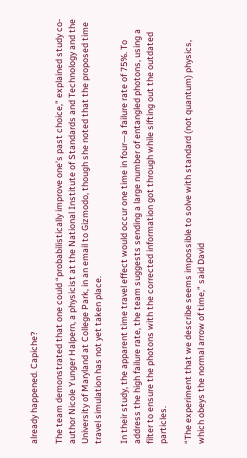already happened. Capiche?

The team demonstrated that one could “probabilistically improve one’s past choice,” explained study co-author Nicole Yunger Halpern, a physicist at the National Institute of Standards and Technology and the University of Maryland at College Park, in an email to Gizmodo, though she noted that the proposed time travel simulation has not yet taken place.

In their study, the apparent time travel effect would occur one time in four—a failure rate of 75%. To address the high failure rate, the team suggests sending a large number of entangled photons, using a filter to ensure the photons with the corrected information got through while sifting out the outdated particles.

“The experiment that we describe seems impossible to solve with standard (not quantum) physics, which obeys the normal arrow of time,” said David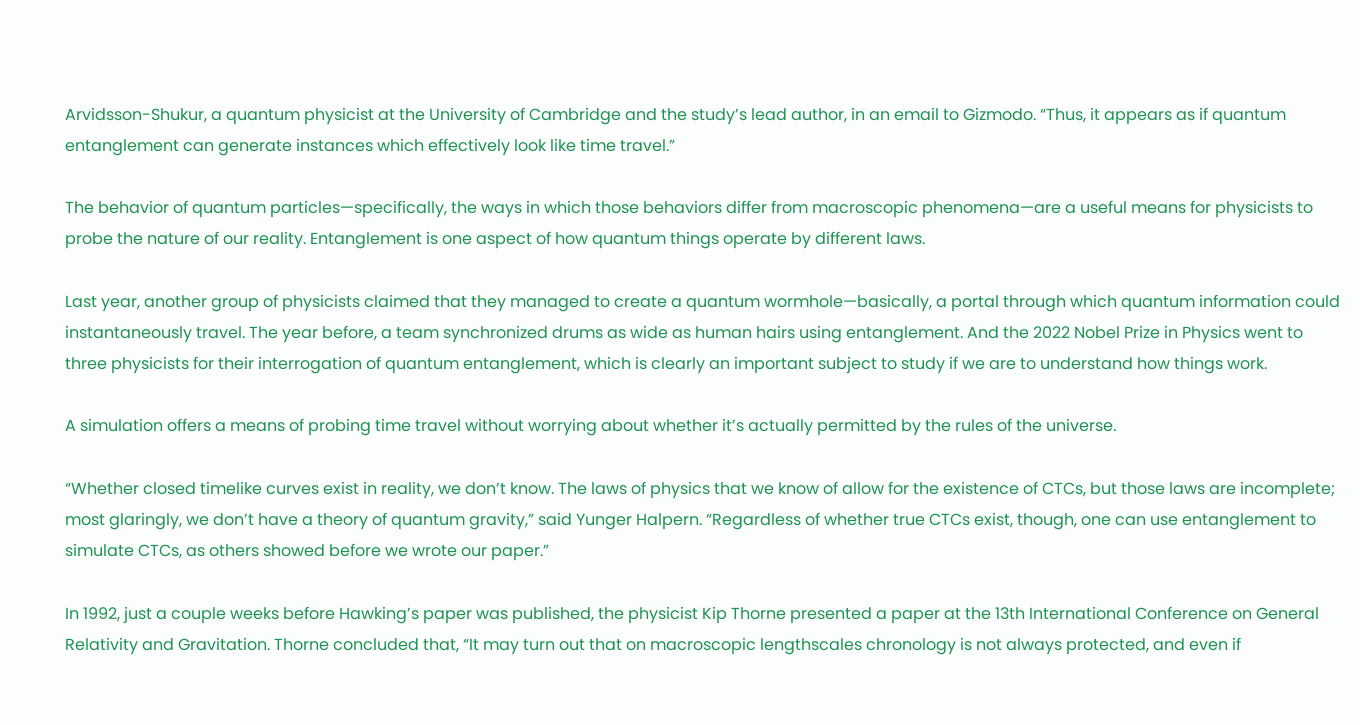Arvidsson-Shukur, a quantum physicist at the University of Cambridge and the study’s lead author, in an email to Gizmodo. “Thus, it appears as if quantum entanglement can generate instances which effectively look like time travel.”

The behavior of quantum particles—specifically, the ways in which those behaviors differ from macroscopic phenomena—are a useful means for physicists to probe the nature of our reality. Entanglement is one aspect of how quantum things operate by different laws.

Last year, another group of physicists claimed that they managed to create a quantum wormhole—basically, a portal through which quantum information could instantaneously travel. The year before, a team synchronized drums as wide as human hairs using entanglement. And the 2022 Nobel Prize in Physics went to three physicists for their interrogation of quantum entanglement, which is clearly an important subject to study if we are to understand how things work.

A simulation offers a means of probing time travel without worrying about whether it’s actually permitted by the rules of the universe.

“Whether closed timelike curves exist in reality, we don’t know. The laws of physics that we know of allow for the existence of CTCs, but those laws are incomplete; most glaringly, we don’t have a theory of quantum gravity,” said Yunger Halpern. “Regardless of whether true CTCs exist, though, one can use entanglement to simulate CTCs, as others showed before we wrote our paper.”

In 1992, just a couple weeks before Hawking’s paper was published, the physicist Kip Thorne presented a paper at the 13th International Conference on General Relativity and Gravitation. Thorne concluded that, “It may turn out that on macroscopic lengthscales chronology is not always protected, and even if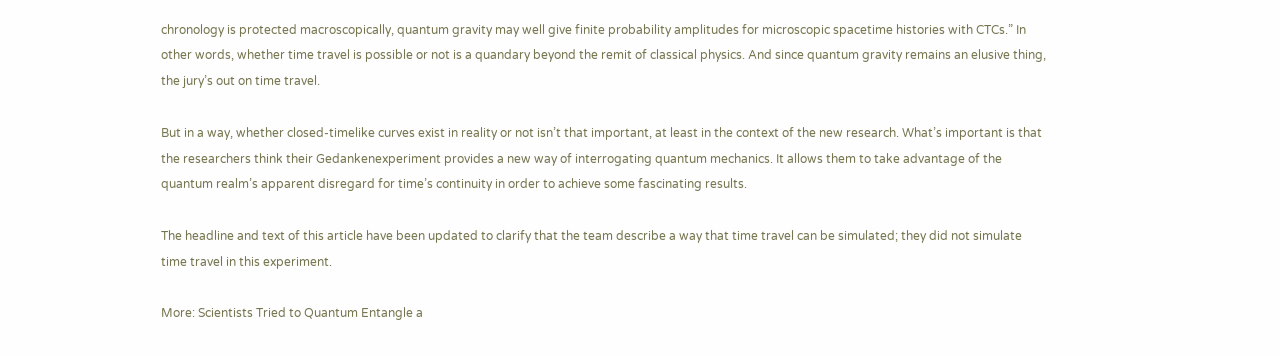chronology is protected macroscopically, quantum gravity may well give finite probability amplitudes for microscopic spacetime histories with CTCs.” In other words, whether time travel is possible or not is a quandary beyond the remit of classical physics. And since quantum gravity remains an elusive thing, the jury’s out on time travel.

But in a way, whether closed-timelike curves exist in reality or not isn’t that important, at least in the context of the new research. What’s important is that the researchers think their Gedankenexperiment provides a new way of interrogating quantum mechanics. It allows them to take advantage of the quantum realm’s apparent disregard for time’s continuity in order to achieve some fascinating results.

The headline and text of this article have been updated to clarify that the team describe a way that time travel can be simulated; they did not simulate time travel in this experiment.

More: Scientists Tried to Quantum Entangle a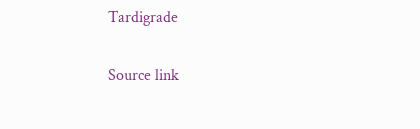Tardigrade

Source link